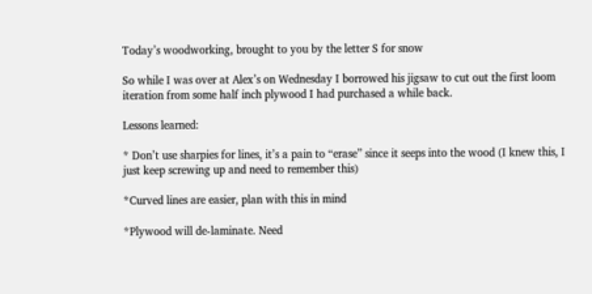Today’s woodworking, brought to you by the letter S for snow

So while I was over at Alex’s on Wednesday I borrowed his jigsaw to cut out the first loom iteration from some half inch plywood I had purchased a while back.

Lessons learned:

* Don’t use sharpies for lines, it’s a pain to “erase” since it seeps into the wood (I knew this, I just keep screwing up and need to remember this)

*Curved lines are easier, plan with this in mind

*Plywood will de-laminate. Need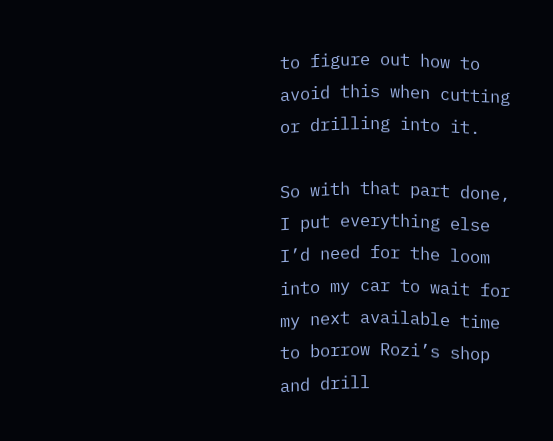to figure out how to avoid this when cutting or drilling into it.

So with that part done, I put everything else I’d need for the loom into my car to wait for my next available time to borrow Rozi’s shop and drill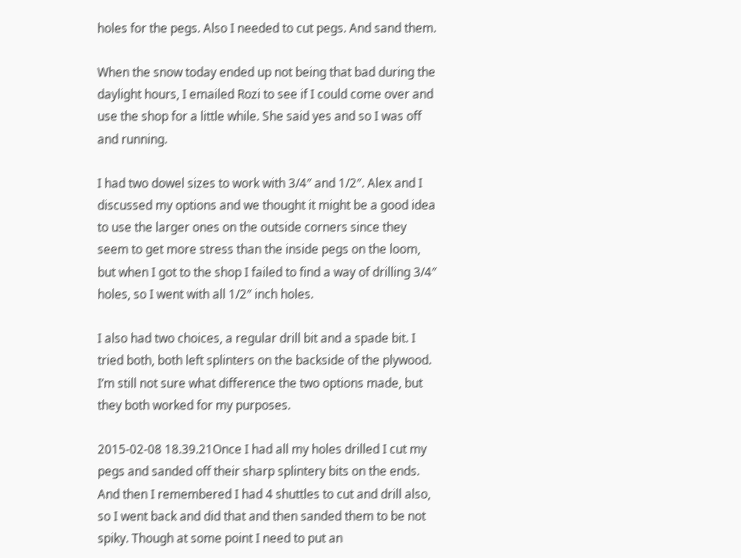holes for the pegs. Also I needed to cut pegs. And sand them.

When the snow today ended up not being that bad during the daylight hours, I emailed Rozi to see if I could come over and use the shop for a little while. She said yes and so I was off and running.

I had two dowel sizes to work with 3/4″ and 1/2″. Alex and I discussed my options and we thought it might be a good idea to use the larger ones on the outside corners since they seem to get more stress than the inside pegs on the loom, but when I got to the shop I failed to find a way of drilling 3/4″ holes, so I went with all 1/2″ inch holes.

I also had two choices, a regular drill bit and a spade bit. I tried both, both left splinters on the backside of the plywood. I’m still not sure what difference the two options made, but they both worked for my purposes.

2015-02-08 18.39.21Once I had all my holes drilled I cut my pegs and sanded off their sharp splintery bits on the ends. And then I remembered I had 4 shuttles to cut and drill also, so I went back and did that and then sanded them to be not spiky. Though at some point I need to put an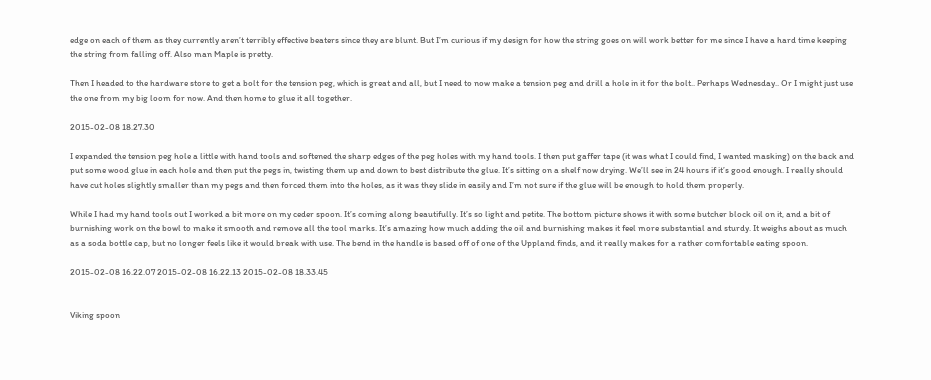edge on each of them as they currently aren’t terribly effective beaters since they are blunt. But I’m curious if my design for how the string goes on will work better for me since I have a hard time keeping the string from falling off. Also man Maple is pretty.

Then I headed to the hardware store to get a bolt for the tension peg, which is great and all, but I need to now make a tension peg and drill a hole in it for the bolt.. Perhaps Wednesday.. Or I might just use the one from my big loom for now. And then home to glue it all together.

2015-02-08 18.27.30

I expanded the tension peg hole a little with hand tools and softened the sharp edges of the peg holes with my hand tools. I then put gaffer tape (it was what I could find, I wanted masking) on the back and put some wood glue in each hole and then put the pegs in, twisting them up and down to best distribute the glue. It’s sitting on a shelf now drying. We’ll see in 24 hours if it’s good enough. I really should have cut holes slightly smaller than my pegs and then forced them into the holes, as it was they slide in easily and I’m not sure if the glue will be enough to hold them properly.

While I had my hand tools out I worked a bit more on my ceder spoon. It’s coming along beautifully. It’s so light and petite. The bottom picture shows it with some butcher block oil on it, and a bit of burnishing work on the bowl to make it smooth and remove all the tool marks. It’s amazing how much adding the oil and burnishing makes it feel more substantial and sturdy. It weighs about as much as a soda bottle cap, but no longer feels like it would break with use. The bend in the handle is based off of one of the Uppland finds, and it really makes for a rather comfortable eating spoon.

2015-02-08 16.22.07 2015-02-08 16.22.13 2015-02-08 18.33.45


Viking spoon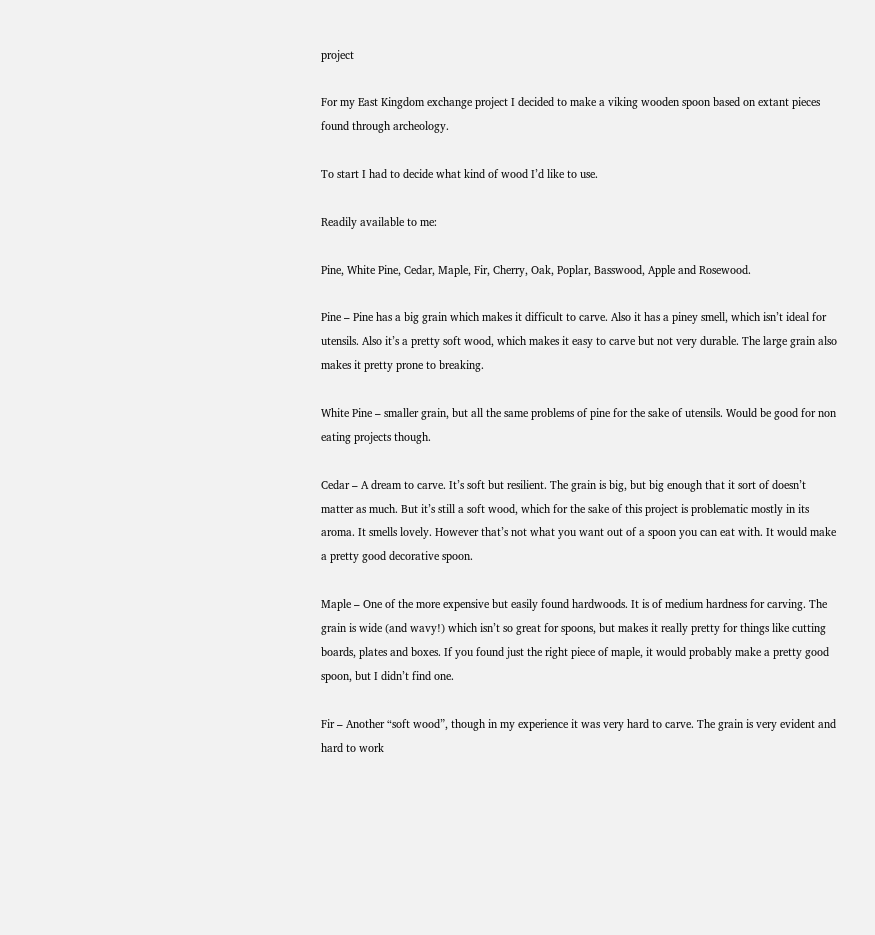project

For my East Kingdom exchange project I decided to make a viking wooden spoon based on extant pieces found through archeology.

To start I had to decide what kind of wood I’d like to use.

Readily available to me:

Pine, White Pine, Cedar, Maple, Fir, Cherry, Oak, Poplar, Basswood, Apple and Rosewood.

Pine – Pine has a big grain which makes it difficult to carve. Also it has a piney smell, which isn’t ideal for utensils. Also it’s a pretty soft wood, which makes it easy to carve but not very durable. The large grain also makes it pretty prone to breaking.

White Pine – smaller grain, but all the same problems of pine for the sake of utensils. Would be good for non eating projects though.

Cedar – A dream to carve. It’s soft but resilient. The grain is big, but big enough that it sort of doesn’t matter as much. But it’s still a soft wood, which for the sake of this project is problematic mostly in its aroma. It smells lovely. However that’s not what you want out of a spoon you can eat with. It would make a pretty good decorative spoon.

Maple – One of the more expensive but easily found hardwoods. It is of medium hardness for carving. The grain is wide (and wavy!) which isn’t so great for spoons, but makes it really pretty for things like cutting boards, plates and boxes. If you found just the right piece of maple, it would probably make a pretty good spoon, but I didn’t find one.

Fir – Another “soft wood”, though in my experience it was very hard to carve. The grain is very evident and hard to work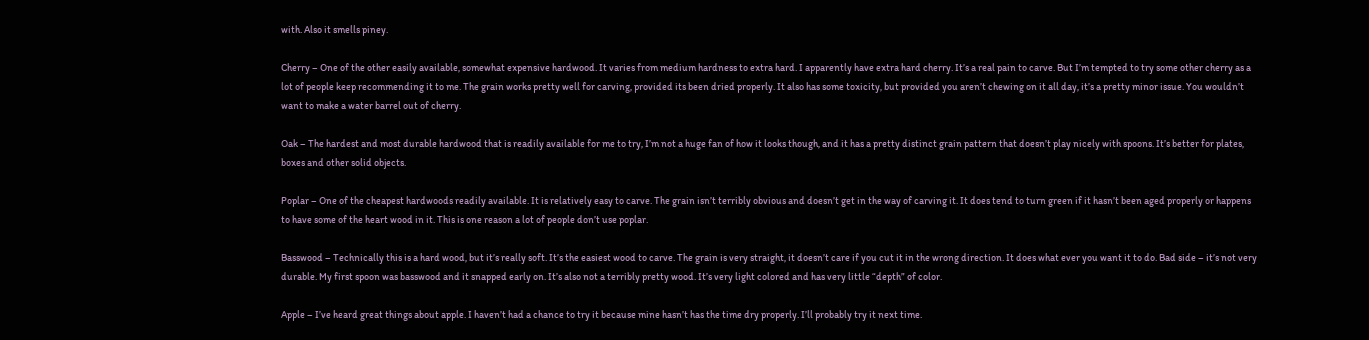with. Also it smells piney.

Cherry – One of the other easily available, somewhat expensive hardwood. It varies from medium hardness to extra hard. I apparently have extra hard cherry. It’s a real pain to carve. But I’m tempted to try some other cherry as a lot of people keep recommending it to me. The grain works pretty well for carving, provided its been dried properly. It also has some toxicity, but provided you aren’t chewing on it all day, it’s a pretty minor issue. You wouldn’t want to make a water barrel out of cherry.

Oak – The hardest and most durable hardwood that is readily available for me to try, I’m not a huge fan of how it looks though, and it has a pretty distinct grain pattern that doesn’t play nicely with spoons. It’s better for plates, boxes and other solid objects.

Poplar – One of the cheapest hardwoods readily available. It is relatively easy to carve. The grain isn’t terribly obvious and doesn’t get in the way of carving it. It does tend to turn green if it hasn’t been aged properly or happens to have some of the heart wood in it. This is one reason a lot of people don’t use poplar.

Basswood – Technically this is a hard wood, but it’s really soft. It’s the easiest wood to carve. The grain is very straight, it doesn’t care if you cut it in the wrong direction. It does what ever you want it to do. Bad side – it’s not very durable. My first spoon was basswood and it snapped early on. It’s also not a terribly pretty wood. It’s very light colored and has very little “depth” of color.

Apple – I’ve heard great things about apple. I haven’t had a chance to try it because mine hasn’t has the time dry properly. I’ll probably try it next time.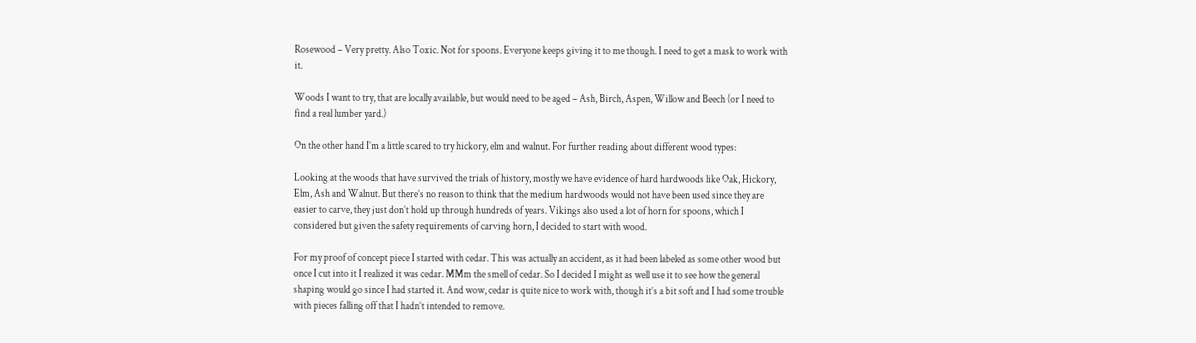Rosewood – Very pretty. Also Toxic. Not for spoons. Everyone keeps giving it to me though. I need to get a mask to work with it.

Woods I want to try, that are locally available, but would need to be aged – Ash, Birch, Aspen, Willow and Beech (or I need to find a real lumber yard.)

On the other hand I’m a little scared to try hickory, elm and walnut. For further reading about different wood types:

Looking at the woods that have survived the trials of history, mostly we have evidence of hard hardwoods like Oak, Hickory, Elm, Ash and Walnut. But there’s no reason to think that the medium hardwoods would not have been used since they are easier to carve, they just don’t hold up through hundreds of years. Vikings also used a lot of horn for spoons, which I considered but given the safety requirements of carving horn, I decided to start with wood.

For my proof of concept piece I started with cedar. This was actually an accident, as it had been labeled as some other wood but once I cut into it I realized it was cedar. MMm the smell of cedar. So I decided I might as well use it to see how the general shaping would go since I had started it. And wow, cedar is quite nice to work with, though it’s a bit soft and I had some trouble with pieces falling off that I hadn’t intended to remove.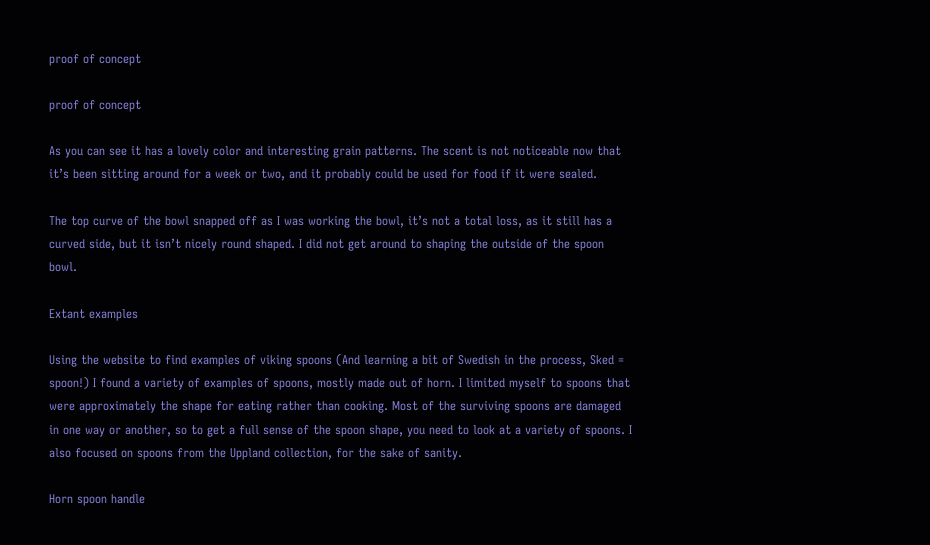proof of concept

proof of concept

As you can see it has a lovely color and interesting grain patterns. The scent is not noticeable now that it’s been sitting around for a week or two, and it probably could be used for food if it were sealed.

The top curve of the bowl snapped off as I was working the bowl, it’s not a total loss, as it still has a curved side, but it isn’t nicely round shaped. I did not get around to shaping the outside of the spoon bowl.

Extant examples

Using the website to find examples of viking spoons (And learning a bit of Swedish in the process, Sked = spoon!) I found a variety of examples of spoons, mostly made out of horn. I limited myself to spoons that were approximately the shape for eating rather than cooking. Most of the surviving spoons are damaged in one way or another, so to get a full sense of the spoon shape, you need to look at a variety of spoons. I also focused on spoons from the Uppland collection, for the sake of sanity.

Horn spoon handle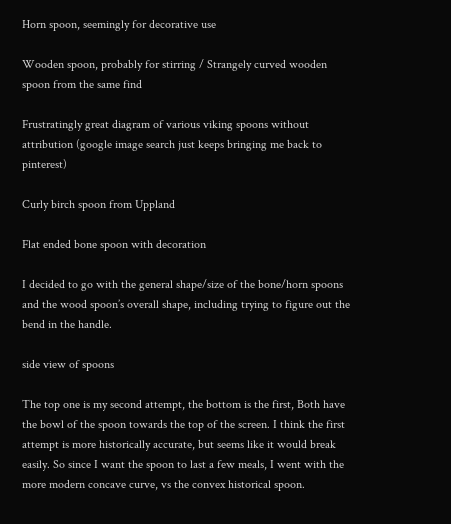Horn spoon, seemingly for decorative use

Wooden spoon, probably for stirring / Strangely curved wooden spoon from the same find

Frustratingly great diagram of various viking spoons without attribution (google image search just keeps bringing me back to pinterest)

Curly birch spoon from Uppland

Flat ended bone spoon with decoration

I decided to go with the general shape/size of the bone/horn spoons and the wood spoon’s overall shape, including trying to figure out the bend in the handle.

side view of spoons

The top one is my second attempt, the bottom is the first, Both have the bowl of the spoon towards the top of the screen. I think the first attempt is more historically accurate, but seems like it would break easily. So since I want the spoon to last a few meals, I went with the more modern concave curve, vs the convex historical spoon.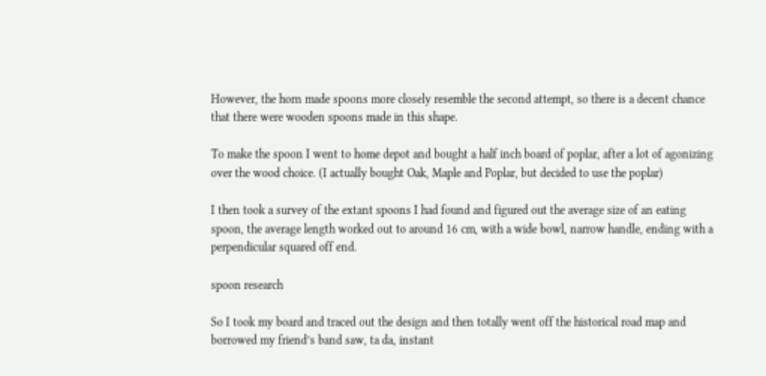However, the horn made spoons more closely resemble the second attempt, so there is a decent chance that there were wooden spoons made in this shape.

To make the spoon I went to home depot and bought a half inch board of poplar, after a lot of agonizing over the wood choice. (I actually bought Oak, Maple and Poplar, but decided to use the poplar)

I then took a survey of the extant spoons I had found and figured out the average size of an eating spoon, the average length worked out to around 16 cm, with a wide bowl, narrow handle, ending with a perpendicular squared off end.

spoon research

So I took my board and traced out the design and then totally went off the historical road map and borrowed my friend’s band saw, ta da, instant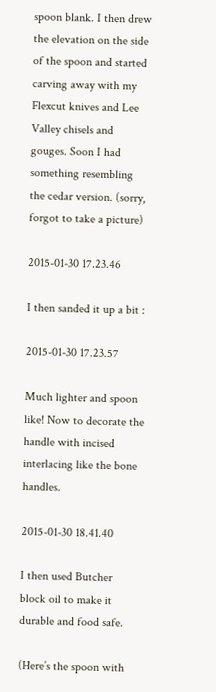spoon blank. I then drew the elevation on the side of the spoon and started carving away with my Flexcut knives and Lee Valley chisels and gouges. Soon I had something resembling the cedar version. (sorry, forgot to take a picture)

2015-01-30 17.23.46

I then sanded it up a bit :

2015-01-30 17.23.57

Much lighter and spoon like! Now to decorate the handle with incised interlacing like the bone handles.

2015-01-30 18.41.40

I then used Butcher block oil to make it durable and food safe.

(Here’s the spoon with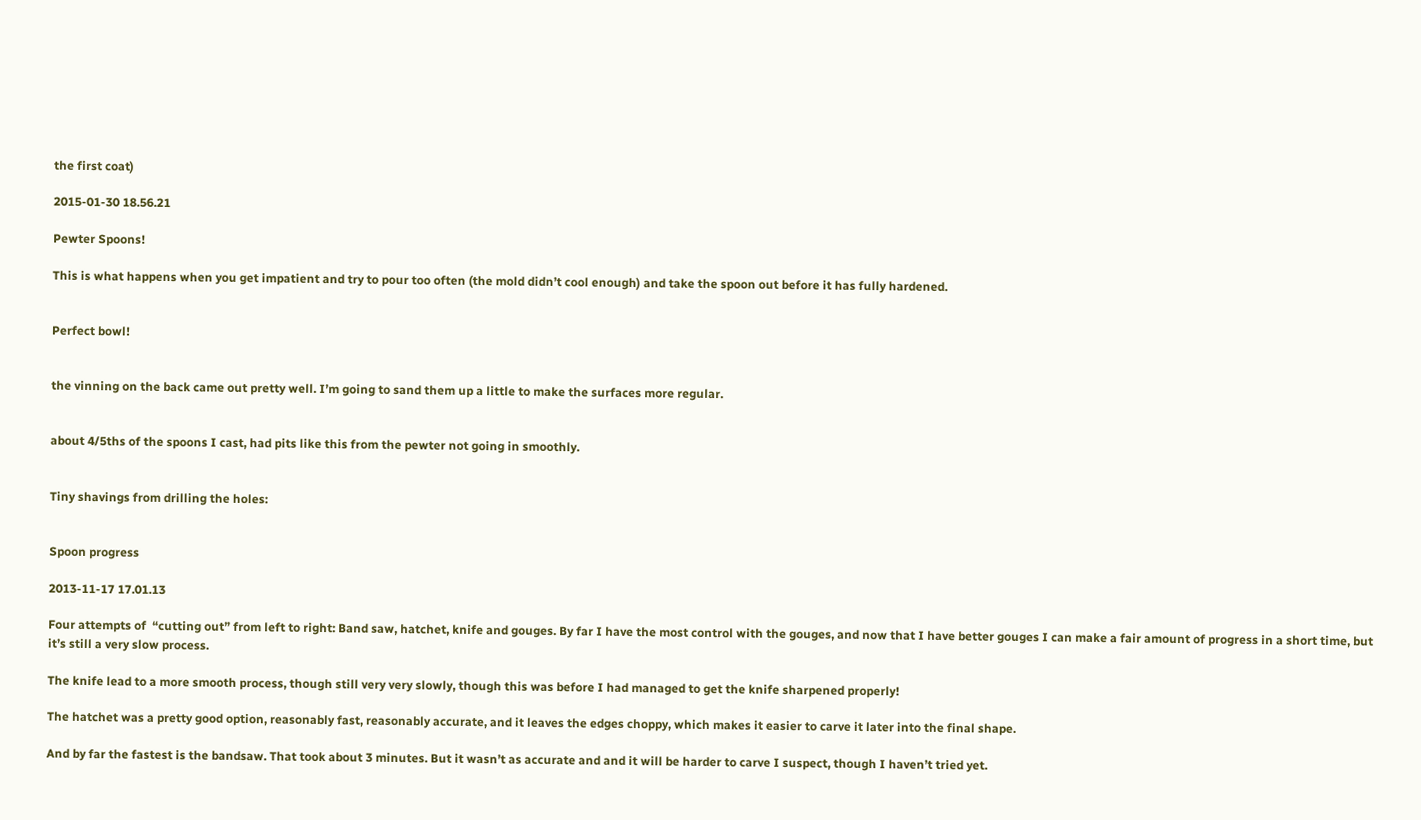the first coat)

2015-01-30 18.56.21

Pewter Spoons!

This is what happens when you get impatient and try to pour too often (the mold didn’t cool enough) and take the spoon out before it has fully hardened.


Perfect bowl!


the vinning on the back came out pretty well. I’m going to sand them up a little to make the surfaces more regular.


about 4/5ths of the spoons I cast, had pits like this from the pewter not going in smoothly.


Tiny shavings from drilling the holes:


Spoon progress

2013-11-17 17.01.13

Four attempts of  “cutting out” from left to right: Band saw, hatchet, knife and gouges. By far I have the most control with the gouges, and now that I have better gouges I can make a fair amount of progress in a short time, but it’s still a very slow process.

The knife lead to a more smooth process, though still very very slowly, though this was before I had managed to get the knife sharpened properly!

The hatchet was a pretty good option, reasonably fast, reasonably accurate, and it leaves the edges choppy, which makes it easier to carve it later into the final shape.

And by far the fastest is the bandsaw. That took about 3 minutes. But it wasn’t as accurate and and it will be harder to carve I suspect, though I haven’t tried yet.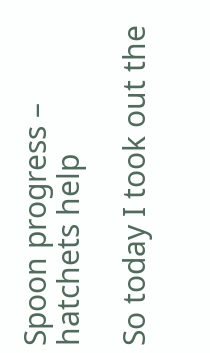Spoon progress – hatchets help

So today I took out the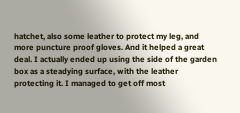hatchet, also some leather to protect my leg, and more puncture proof gloves. And it helped a great deal. I actually ended up using the side of the garden box as a steadying surface, with the leather protecting it. I managed to get off most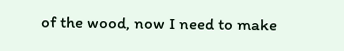of the wood, now I need to make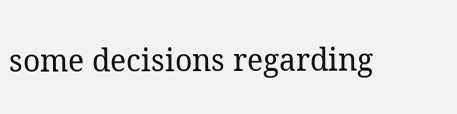some decisions regarding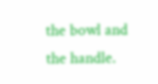the bowl and the handle.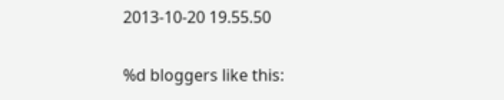2013-10-20 19.55.50

%d bloggers like this: